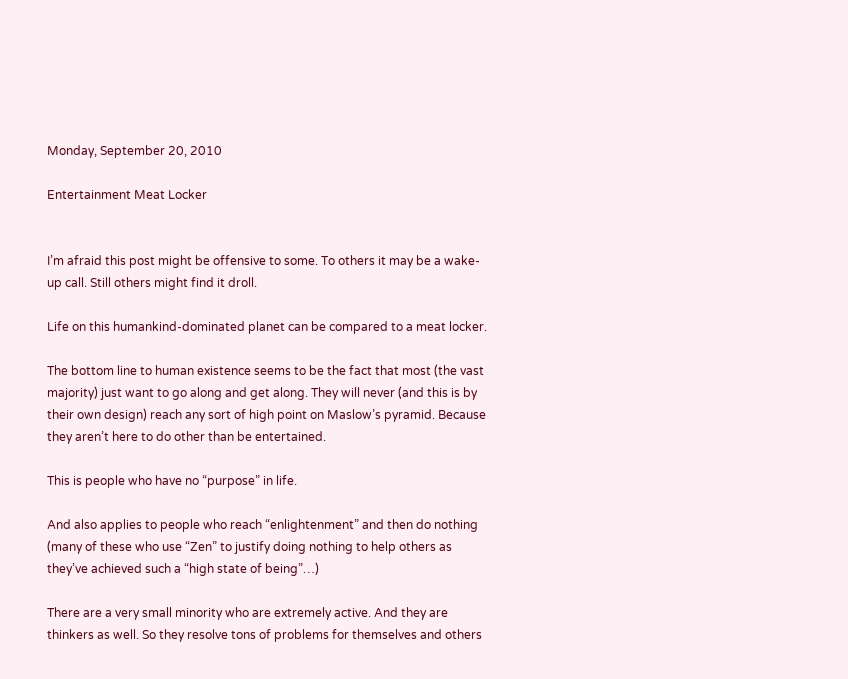Monday, September 20, 2010

Entertainment Meat Locker


I’m afraid this post might be offensive to some. To others it may be a wake-up call. Still others might find it droll.

Life on this humankind-dominated planet can be compared to a meat locker.

The bottom line to human existence seems to be the fact that most (the vast majority) just want to go along and get along. They will never (and this is by their own design) reach any sort of high point on Maslow’s pyramid. Because they aren’t here to do other than be entertained.

This is people who have no “purpose” in life.

And also applies to people who reach “enlightenment” and then do nothing (many of these who use “Zen” to justify doing nothing to help others as they’ve achieved such a “high state of being”…)

There are a very small minority who are extremely active. And they are thinkers as well. So they resolve tons of problems for themselves and others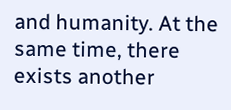and humanity. At the same time, there exists another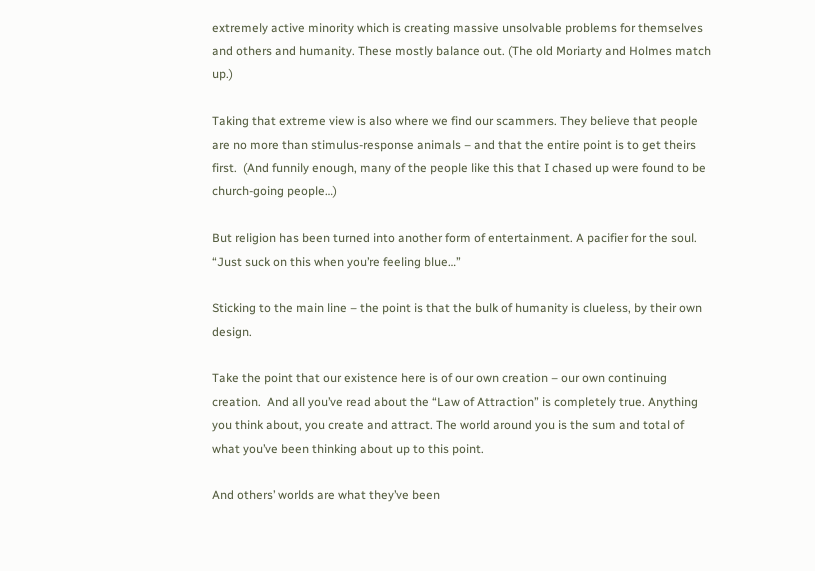extremely active minority which is creating massive unsolvable problems for themselves and others and humanity. These mostly balance out. (The old Moriarty and Holmes match up.)

Taking that extreme view is also where we find our scammers. They believe that people are no more than stimulus-response animals – and that the entire point is to get theirs first.  (And funnily enough, many of the people like this that I chased up were found to be church-going people…)

But religion has been turned into another form of entertainment. A pacifier for the soul. “Just suck on this when you’re feeling blue…”

Sticking to the main line – the point is that the bulk of humanity is clueless, by their own design.

Take the point that our existence here is of our own creation – our own continuing creation.  And all you’ve read about the “Law of Attraction” is completely true. Anything you think about, you create and attract. The world around you is the sum and total of what you’ve been thinking about up to this point.

And others’ worlds are what they’ve been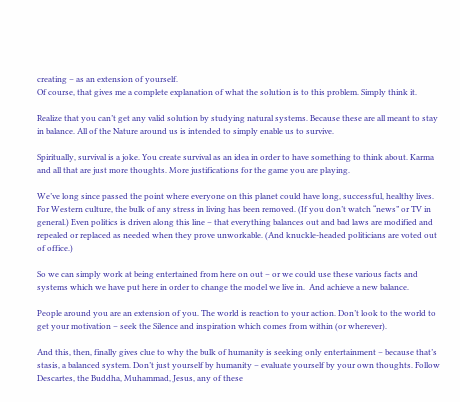creating – as an extension of yourself.
Of course, that gives me a complete explanation of what the solution is to this problem. Simply think it.

Realize that you can’t get any valid solution by studying natural systems. Because these are all meant to stay in balance. All of the Nature around us is intended to simply enable us to survive.

Spiritually, survival is a joke. You create survival as an idea in order to have something to think about. Karma and all that are just more thoughts. More justifications for the game you are playing.

We’ve long since passed the point where everyone on this planet could have long, successful, healthy lives. For Western culture, the bulk of any stress in living has been removed. (If you don’t watch “news” or TV in general.) Even politics is driven along this line – that everything balances out and bad laws are modified and repealed or replaced as needed when they prove unworkable. (And knuckle-headed politicians are voted out of office.)

So we can simply work at being entertained from here on out – or we could use these various facts and systems which we have put here in order to change the model we live in.  And achieve a new balance.

People around you are an extension of you. The world is reaction to your action. Don’t look to the world to get your motivation – seek the Silence and inspiration which comes from within (or wherever).

And this, then, finally gives clue to why the bulk of humanity is seeking only entertainment – because that’s stasis, a balanced system. Don’t just yourself by humanity – evaluate yourself by your own thoughts. Follow Descartes, the Buddha, Muhammad, Jesus, any of these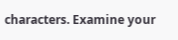characters. Examine your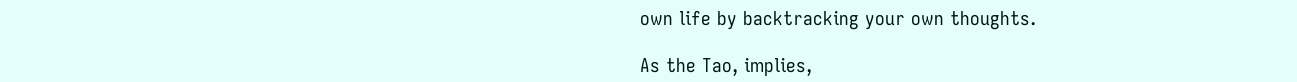own life by backtracking your own thoughts.

As the Tao, implies,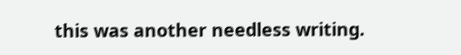this was another needless writing.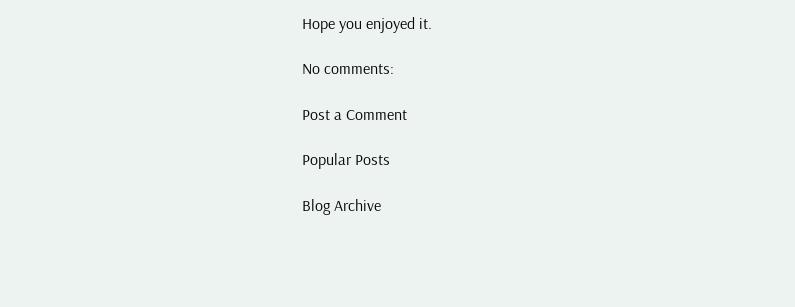Hope you enjoyed it.

No comments:

Post a Comment

Popular Posts

Blog Archive